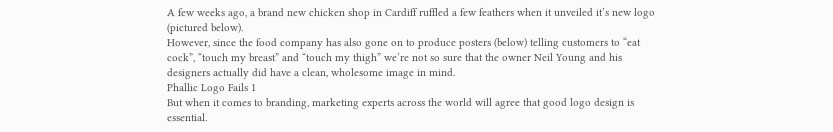A few weeks ago, a brand new chicken shop in Cardiff ruffled a few feathers when it unveiled it’s new logo (pictured below).
However, since the food company has also gone on to produce posters (below) telling customers to “eat cock”, “touch my breast” and “touch my thigh” we’re not so sure that the owner Neil Young and his designers actually did have a clean, wholesome image in mind.
Phallic Logo Fails 1
But when it comes to branding, marketing experts across the world will agree that good logo design is essential.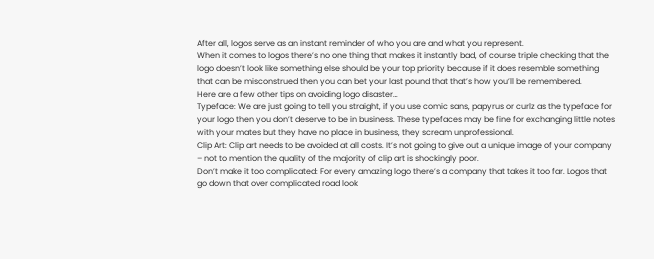After all, logos serve as an instant reminder of who you are and what you represent.
When it comes to logos there’s no one thing that makes it instantly bad, of course triple checking that the logo doesn’t look like something else should be your top priority because if it does resemble something that can be misconstrued then you can bet your last pound that that’s how you’ll be remembered.
Here are a few other tips on avoiding logo disaster…
Typeface: We are just going to tell you straight, if you use comic sans, papyrus or curlz as the typeface for your logo then you don’t deserve to be in business. These typefaces may be fine for exchanging little notes with your mates but they have no place in business, they scream unprofessional.
Clip Art: Clip art needs to be avoided at all costs. It’s not going to give out a unique image of your company – not to mention the quality of the majority of clip art is shockingly poor.
Don’t make it too complicated: For every amazing logo there’s a company that takes it too far. Logos that go down that over complicated road look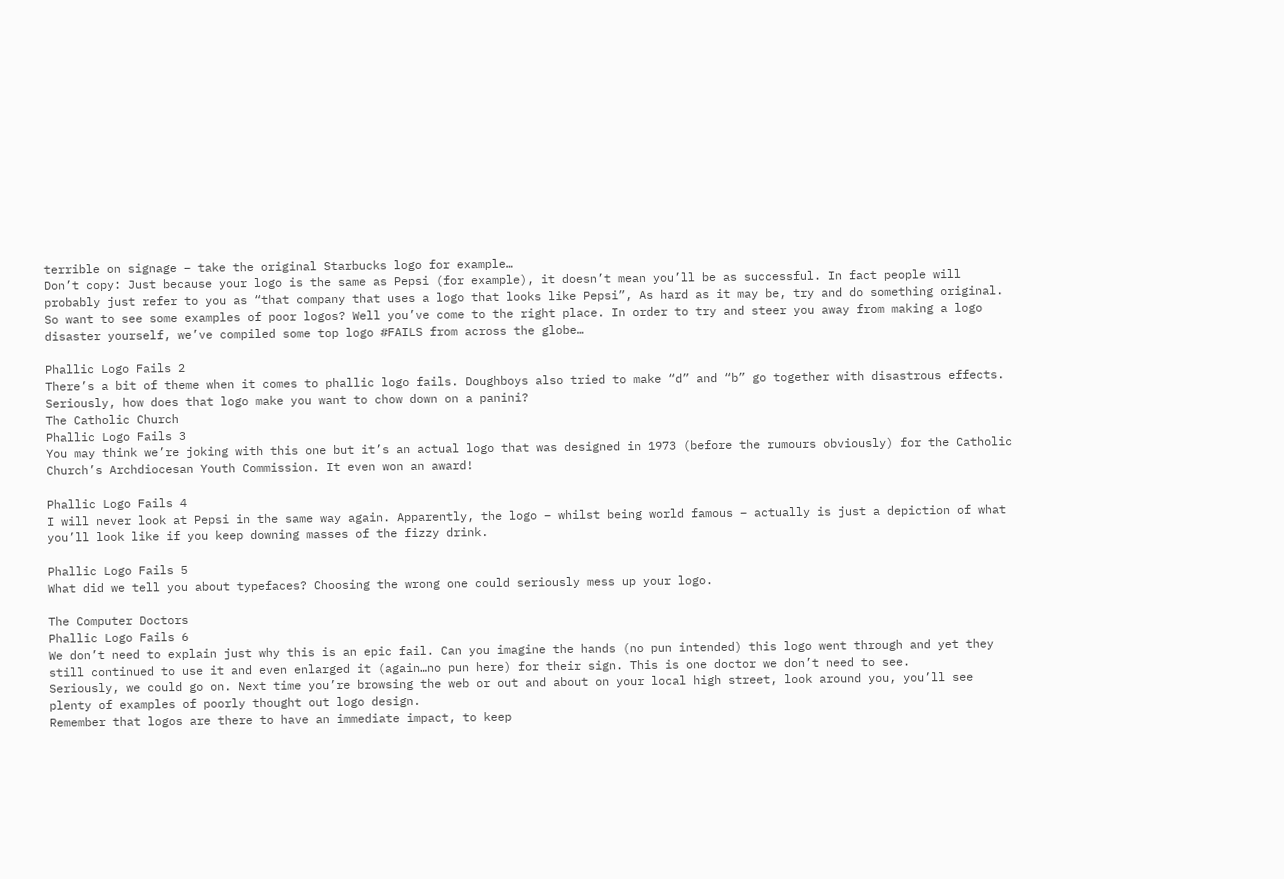terrible on signage – take the original Starbucks logo for example…
Don’t copy: Just because your logo is the same as Pepsi (for example), it doesn’t mean you’ll be as successful. In fact people will probably just refer to you as “that company that uses a logo that looks like Pepsi”, As hard as it may be, try and do something original.
So want to see some examples of poor logos? Well you’ve come to the right place. In order to try and steer you away from making a logo disaster yourself, we’ve compiled some top logo #FAILS from across the globe…

Phallic Logo Fails 2
There’s a bit of theme when it comes to phallic logo fails. Doughboys also tried to make “d” and “b” go together with disastrous effects. Seriously, how does that logo make you want to chow down on a panini?
The Catholic Church
Phallic Logo Fails 3
You may think we’re joking with this one but it’s an actual logo that was designed in 1973 (before the rumours obviously) for the Catholic Church’s Archdiocesan Youth Commission. It even won an award!

Phallic Logo Fails 4
I will never look at Pepsi in the same way again. Apparently, the logo – whilst being world famous – actually is just a depiction of what you’ll look like if you keep downing masses of the fizzy drink.

Phallic Logo Fails 5
What did we tell you about typefaces? Choosing the wrong one could seriously mess up your logo.

The Computer Doctors
Phallic Logo Fails 6
We don’t need to explain just why this is an epic fail. Can you imagine the hands (no pun intended) this logo went through and yet they still continued to use it and even enlarged it (again…no pun here) for their sign. This is one doctor we don’t need to see.
Seriously, we could go on. Next time you’re browsing the web or out and about on your local high street, look around you, you’ll see plenty of examples of poorly thought out logo design.
Remember that logos are there to have an immediate impact, to keep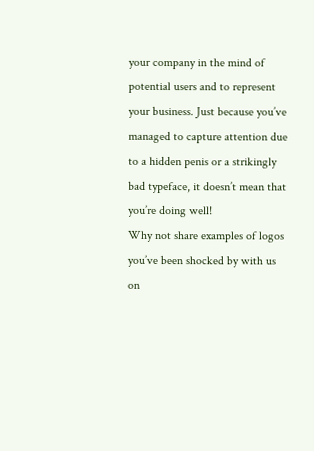your company in the mind of potential users and to represent your business. Just because you’ve managed to capture attention due to a hidden penis or a strikingly bad typeface, it doesn’t mean that you’re doing well!
Why not share examples of logos you’ve been shocked by with us on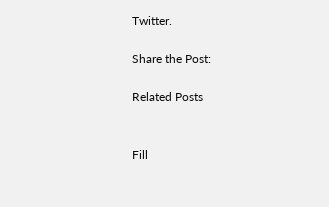Twitter.

Share the Post:

Related Posts


Fill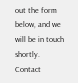out the form below, and we will be in touch shortly.
Contact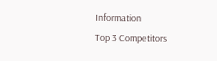Information
Top 3 Competitors